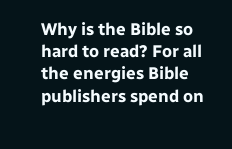Why is the Bible so hard to read? For all the energies Bible publishers spend on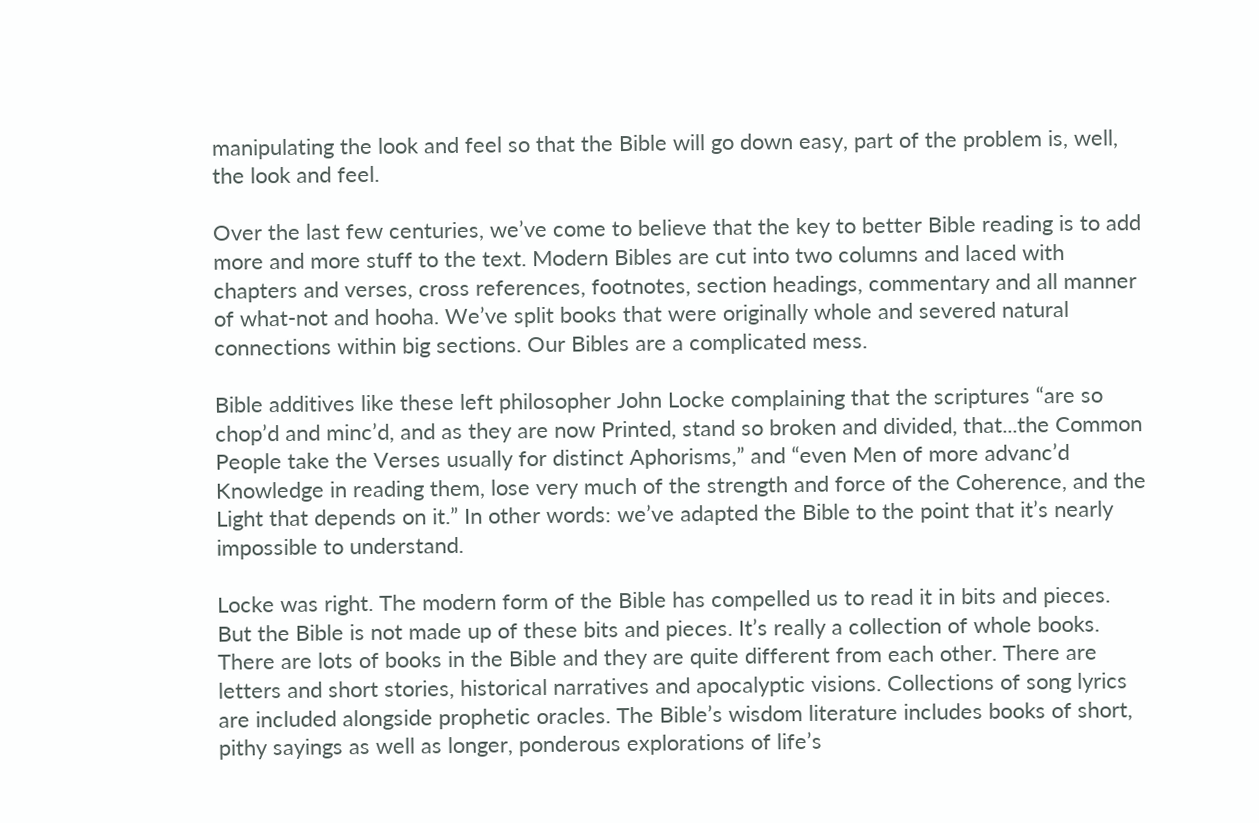manipulating the look and feel so that the Bible will go down easy, part of the problem is, well, the look and feel.

Over the last few centuries, we’ve come to believe that the key to better Bible reading is to add more and more stuff to the text. Modern Bibles are cut into two columns and laced with chapters and verses, cross references, footnotes, section headings, commentary and all manner of what-not and hooha. We’ve split books that were originally whole and severed natural connections within big sections. Our Bibles are a complicated mess.

Bible additives like these left philosopher John Locke complaining that the scriptures “are so chop’d and minc’d, and as they are now Printed, stand so broken and divided, that...the Common People take the Verses usually for distinct Aphorisms,” and “even Men of more advanc’d Knowledge in reading them, lose very much of the strength and force of the Coherence, and the Light that depends on it.” In other words: we’ve adapted the Bible to the point that it’s nearly impossible to understand.

Locke was right. The modern form of the Bible has compelled us to read it in bits and pieces. But the Bible is not made up of these bits and pieces. It’s really a collection of whole books. There are lots of books in the Bible and they are quite different from each other. There are letters and short stories, historical narratives and apocalyptic visions. Collections of song lyrics are included alongside prophetic oracles. The Bible’s wisdom literature includes books of short, pithy sayings as well as longer, ponderous explorations of life’s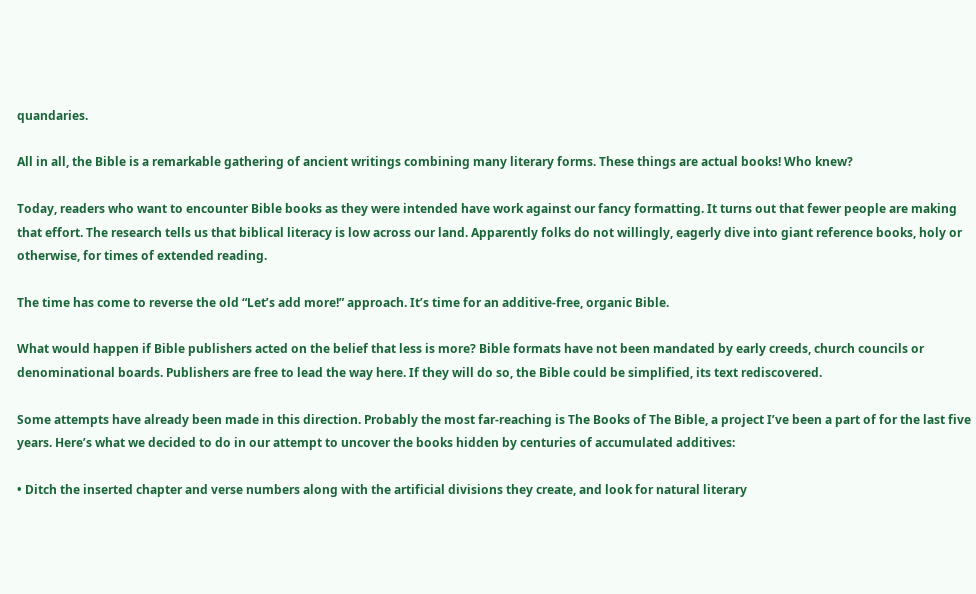quandaries.

All in all, the Bible is a remarkable gathering of ancient writings combining many literary forms. These things are actual books! Who knew?

Today, readers who want to encounter Bible books as they were intended have work against our fancy formatting. It turns out that fewer people are making that effort. The research tells us that biblical literacy is low across our land. Apparently folks do not willingly, eagerly dive into giant reference books, holy or otherwise, for times of extended reading.

The time has come to reverse the old “Let’s add more!” approach. It’s time for an additive-free, organic Bible.

What would happen if Bible publishers acted on the belief that less is more? Bible formats have not been mandated by early creeds, church councils or denominational boards. Publishers are free to lead the way here. If they will do so, the Bible could be simplified, its text rediscovered.

Some attempts have already been made in this direction. Probably the most far-reaching is The Books of The Bible, a project I’ve been a part of for the last five years. Here’s what we decided to do in our attempt to uncover the books hidden by centuries of accumulated additives:

• Ditch the inserted chapter and verse numbers along with the artificial divisions they create, and look for natural literary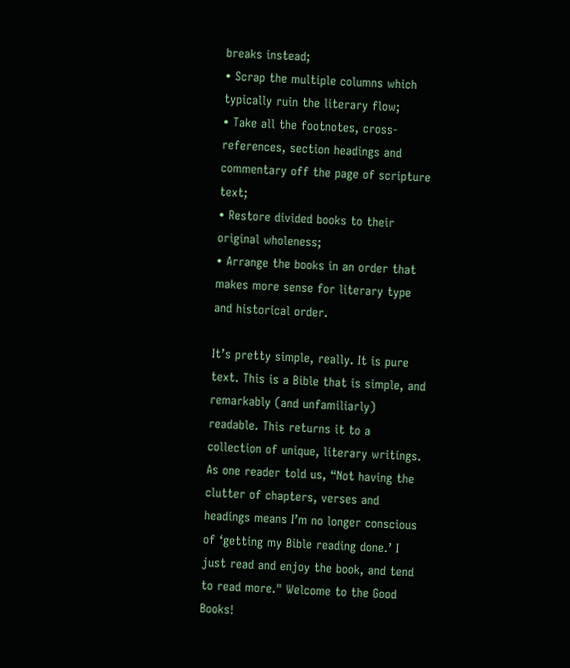breaks instead;
• Scrap the multiple columns which typically ruin the literary flow;
• Take all the footnotes, cross-references, section headings and commentary off the page of scripture text;
• Restore divided books to their original wholeness;
• Arrange the books in an order that makes more sense for literary type and historical order.

It’s pretty simple, really. It is pure text. This is a Bible that is simple, and remarkably (and unfamiliarly) readable. This returns it to a collection of unique, literary writings. As one reader told us, “Not having the clutter of chapters, verses and headings means I’m no longer conscious of ‘getting my Bible reading done.’ I just read and enjoy the book, and tend to read more." Welcome to the Good Books!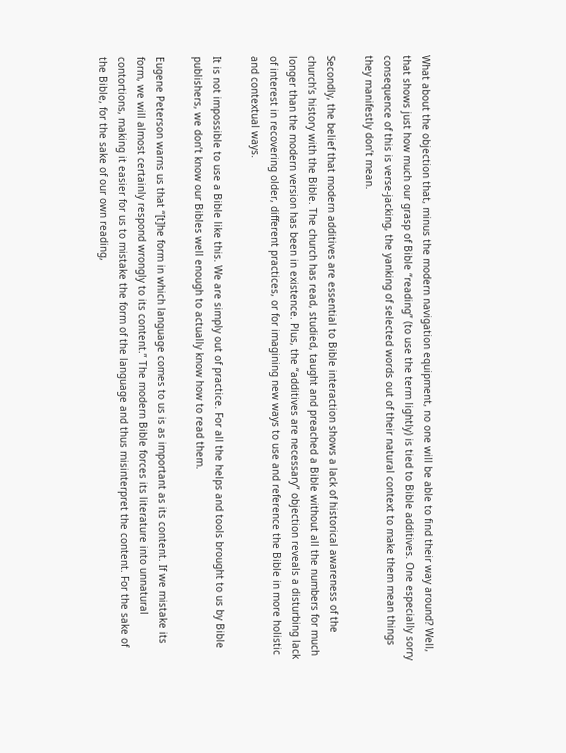What about the objection that, minus the modern navigation equipment, no one will be able to find their way around? Well, that shows just how much our grasp of Bible “reading” (to use the term lightly) is tied to Bible additives. One especially sorry consequence of this is verse-jacking, the yanking of selected words out of their natural context to make them mean things they manifestly don’t mean.

Secondly, the belief that modern additives are essential to Bible interaction shows a lack of historical awareness of the church’s history with the Bible. The church has read, studied, taught and preached a Bible without all the numbers for much longer than the modern version has been in existence. Plus, the “additives are necessary” objection reveals a disturbing lack of interest in recovering older, different practices, or for imagining new ways to use and reference the Bible in more holistic and contextual ways.

It is not impossible to use a Bible like this. We are simply out of practice. For all the helps and tools brought to us by Bible publishers, we don’t know our Bibles well enough to actually know how to read them.

Eugene Peterson warns us that “[t]he form in which language comes to us is as important as its content. If we mistake its form, we will almost certainly respond wrongly to its content.” The modern Bible forces its literature into unnatural contortions, making it easier for us to mistake the form of the language and thus misinterpret the content. For the sake of the Bible, for the sake of our own reading,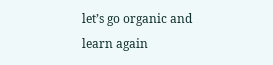let’s go organic and learn again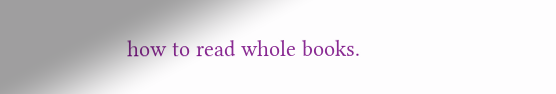how to read whole books.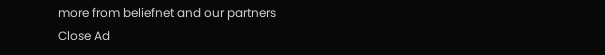more from beliefnet and our partners
Close Ad